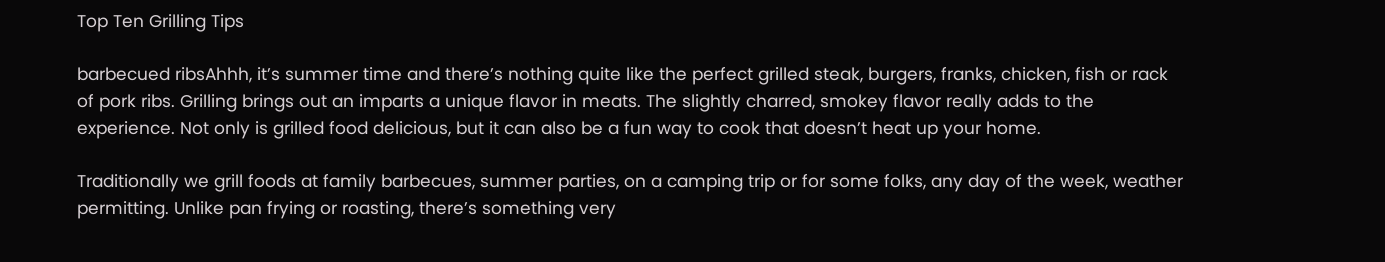Top Ten Grilling Tips

barbecued ribsAhhh, it’s summer time and there’s nothing quite like the perfect grilled steak, burgers, franks, chicken, fish or rack of pork ribs. Grilling brings out an imparts a unique flavor in meats. The slightly charred, smokey flavor really adds to the experience. Not only is grilled food delicious, but it can also be a fun way to cook that doesn’t heat up your home.

Traditionally we grill foods at family barbecues, summer parties, on a camping trip or for some folks, any day of the week, weather permitting. Unlike pan frying or roasting, there’s something very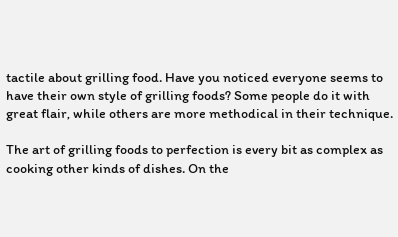tactile about grilling food. Have you noticed everyone seems to have their own style of grilling foods? Some people do it with great flair, while others are more methodical in their technique.

The art of grilling foods to perfection is every bit as complex as cooking other kinds of dishes. On the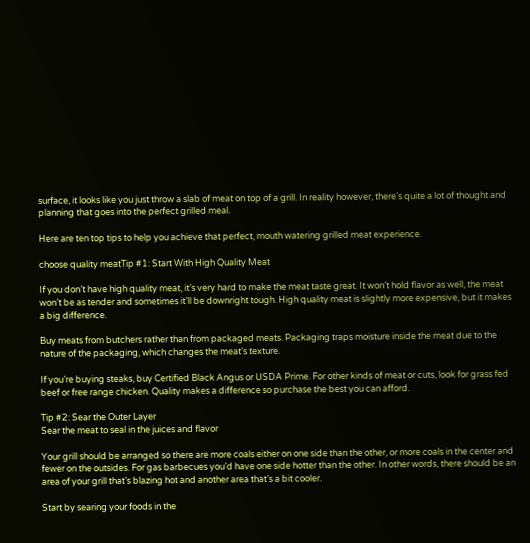surface, it looks like you just throw a slab of meat on top of a grill. In reality however, there’s quite a lot of thought and planning that goes into the perfect grilled meal.

Here are ten top tips to help you achieve that perfect, mouth watering grilled meat experience.

choose quality meatTip #1: Start With High Quality Meat

If you don’t have high quality meat, it’s very hard to make the meat taste great. It won’t hold flavor as well, the meat won’t be as tender and sometimes it’ll be downright tough. High quality meat is slightly more expensive, but it makes a big difference.

Buy meats from butchers rather than from packaged meats. Packaging traps moisture inside the meat due to the nature of the packaging, which changes the meat’s texture.

If you’re buying steaks, buy Certified Black Angus or USDA Prime. For other kinds of meat or cuts, look for grass fed beef or free range chicken. Quality makes a difference so purchase the best you can afford.

Tip #2: Sear the Outer Layer
Sear the meat to seal in the juices and flavor

Your grill should be arranged so there are more coals either on one side than the other, or more coals in the center and fewer on the outsides. For gas barbecues you’d have one side hotter than the other. In other words, there should be an area of your grill that’s blazing hot and another area that’s a bit cooler.

Start by searing your foods in the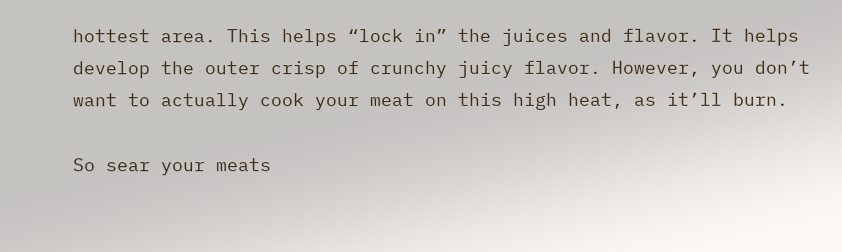hottest area. This helps “lock in” the juices and flavor. It helps develop the outer crisp of crunchy juicy flavor. However, you don’t want to actually cook your meat on this high heat, as it’ll burn.

So sear your meats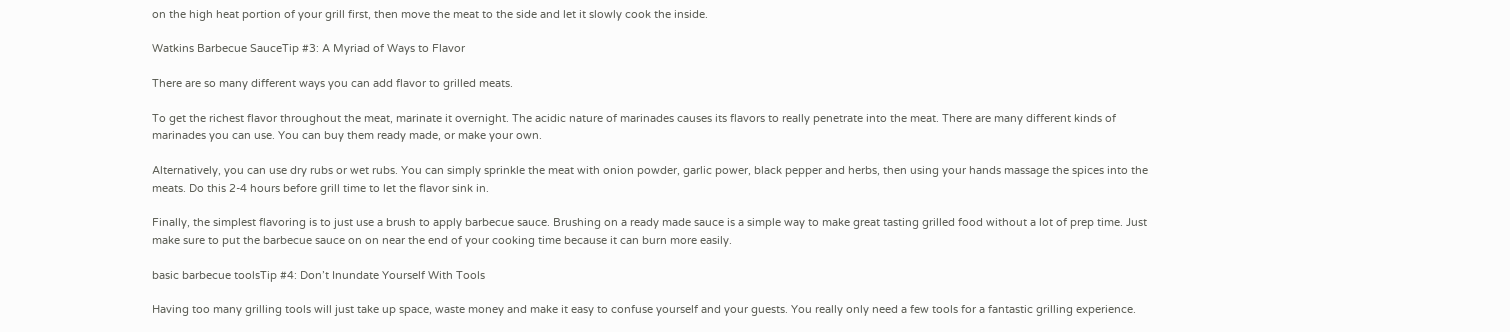on the high heat portion of your grill first, then move the meat to the side and let it slowly cook the inside.

Watkins Barbecue SauceTip #3: A Myriad of Ways to Flavor

There are so many different ways you can add flavor to grilled meats.

To get the richest flavor throughout the meat, marinate it overnight. The acidic nature of marinades causes its flavors to really penetrate into the meat. There are many different kinds of marinades you can use. You can buy them ready made, or make your own.

Alternatively, you can use dry rubs or wet rubs. You can simply sprinkle the meat with onion powder, garlic power, black pepper and herbs, then using your hands massage the spices into the meats. Do this 2-4 hours before grill time to let the flavor sink in.

Finally, the simplest flavoring is to just use a brush to apply barbecue sauce. Brushing on a ready made sauce is a simple way to make great tasting grilled food without a lot of prep time. Just make sure to put the barbecue sauce on on near the end of your cooking time because it can burn more easily.

basic barbecue toolsTip #4: Don’t Inundate Yourself With Tools

Having too many grilling tools will just take up space, waste money and make it easy to confuse yourself and your guests. You really only need a few tools for a fantastic grilling experience.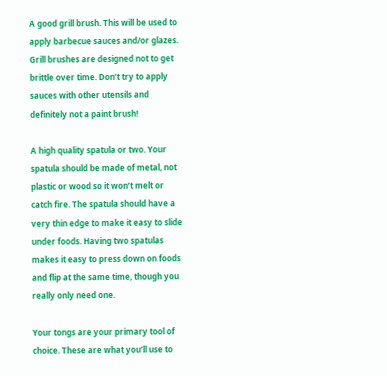A good grill brush. This will be used to apply barbecue sauces and/or glazes. Grill brushes are designed not to get brittle over time. Don’t try to apply sauces with other utensils and definitely not a paint brush!

A high quality spatula or two. Your spatula should be made of metal, not plastic or wood so it won’t melt or catch fire. The spatula should have a very thin edge to make it easy to slide under foods. Having two spatulas makes it easy to press down on foods and flip at the same time, though you really only need one.

Your tongs are your primary tool of choice. These are what you’ll use to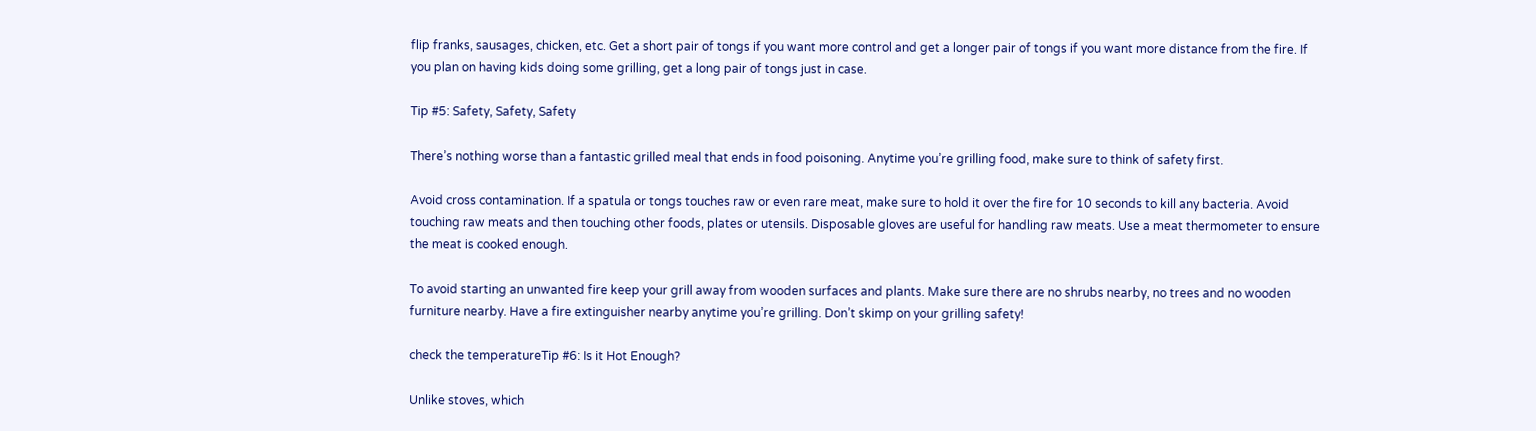flip franks, sausages, chicken, etc. Get a short pair of tongs if you want more control and get a longer pair of tongs if you want more distance from the fire. If you plan on having kids doing some grilling, get a long pair of tongs just in case.

Tip #5: Safety, Safety, Safety

There’s nothing worse than a fantastic grilled meal that ends in food poisoning. Anytime you’re grilling food, make sure to think of safety first.

Avoid cross contamination. If a spatula or tongs touches raw or even rare meat, make sure to hold it over the fire for 10 seconds to kill any bacteria. Avoid touching raw meats and then touching other foods, plates or utensils. Disposable gloves are useful for handling raw meats. Use a meat thermometer to ensure the meat is cooked enough.

To avoid starting an unwanted fire keep your grill away from wooden surfaces and plants. Make sure there are no shrubs nearby, no trees and no wooden furniture nearby. Have a fire extinguisher nearby anytime you’re grilling. Don’t skimp on your grilling safety!

check the temperatureTip #6: Is it Hot Enough?

Unlike stoves, which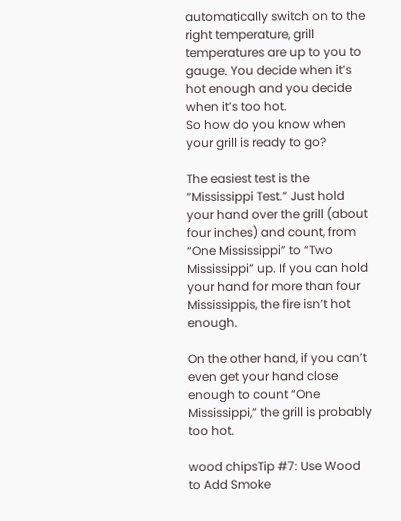automatically switch on to the right temperature, grill temperatures are up to you to gauge. You decide when it’s hot enough and you decide when it’s too hot.
So how do you know when your grill is ready to go?

The easiest test is the “Mississippi Test.” Just hold your hand over the grill (about four inches) and count, from “One Mississippi” to “Two Mississippi” up. If you can hold your hand for more than four Mississippis, the fire isn’t hot enough.

On the other hand, if you can’t even get your hand close enough to count “One Mississippi,” the grill is probably too hot.

wood chipsTip #7: Use Wood to Add Smoke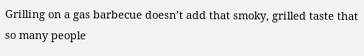Grilling on a gas barbecue doesn’t add that smoky, grilled taste that so many people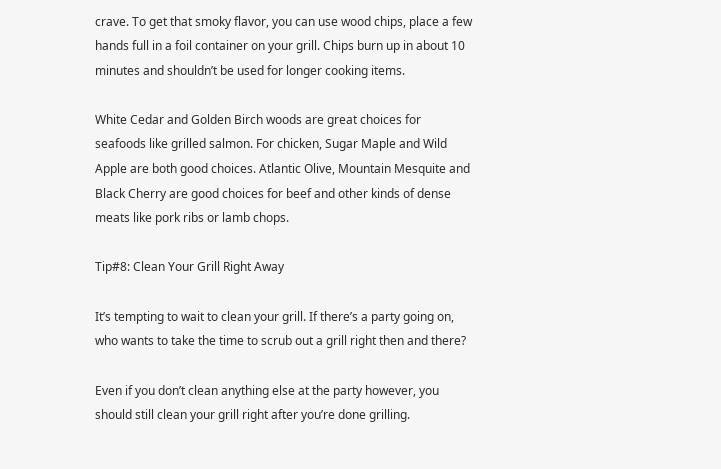crave. To get that smoky flavor, you can use wood chips, place a few hands full in a foil container on your grill. Chips burn up in about 10 minutes and shouldn’t be used for longer cooking items.

White Cedar and Golden Birch woods are great choices for seafoods like grilled salmon. For chicken, Sugar Maple and Wild Apple are both good choices. Atlantic Olive, Mountain Mesquite and Black Cherry are good choices for beef and other kinds of dense meats like pork ribs or lamb chops.

Tip#8: Clean Your Grill Right Away

It’s tempting to wait to clean your grill. If there’s a party going on, who wants to take the time to scrub out a grill right then and there?

Even if you don’t clean anything else at the party however, you should still clean your grill right after you’re done grilling.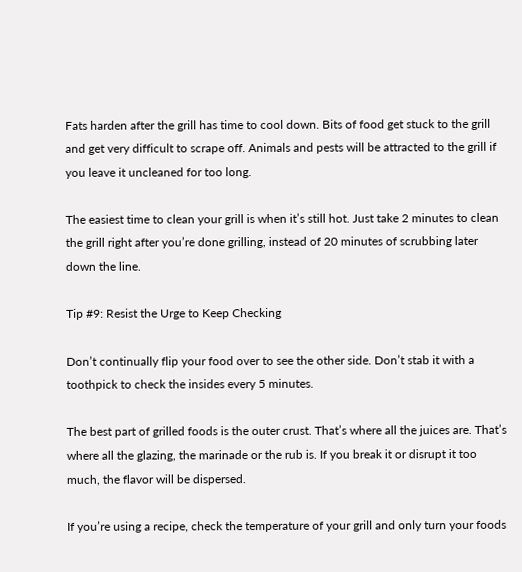Fats harden after the grill has time to cool down. Bits of food get stuck to the grill and get very difficult to scrape off. Animals and pests will be attracted to the grill if you leave it uncleaned for too long.

The easiest time to clean your grill is when it’s still hot. Just take 2 minutes to clean the grill right after you’re done grilling, instead of 20 minutes of scrubbing later down the line.

Tip #9: Resist the Urge to Keep Checking

Don’t continually flip your food over to see the other side. Don’t stab it with a toothpick to check the insides every 5 minutes.

The best part of grilled foods is the outer crust. That’s where all the juices are. That’s where all the glazing, the marinade or the rub is. If you break it or disrupt it too much, the flavor will be dispersed.

If you’re using a recipe, check the temperature of your grill and only turn your foods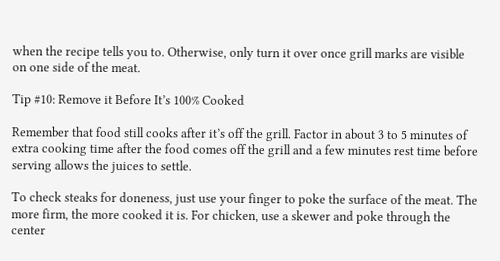when the recipe tells you to. Otherwise, only turn it over once grill marks are visible on one side of the meat.

Tip #10: Remove it Before It’s 100% Cooked

Remember that food still cooks after it’s off the grill. Factor in about 3 to 5 minutes of extra cooking time after the food comes off the grill and a few minutes rest time before serving allows the juices to settle.

To check steaks for doneness, just use your finger to poke the surface of the meat. The more firm, the more cooked it is. For chicken, use a skewer and poke through the center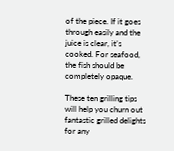of the piece. If it goes through easily and the juice is clear, it’s cooked. For seafood, the fish should be completely opaque.

These ten grilling tips will help you churn out fantastic grilled delights for any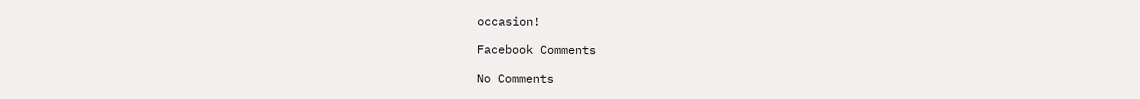occasion!

Facebook Comments

No Comments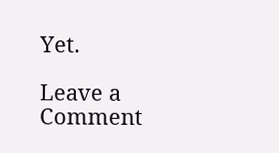Yet.

Leave a Comment